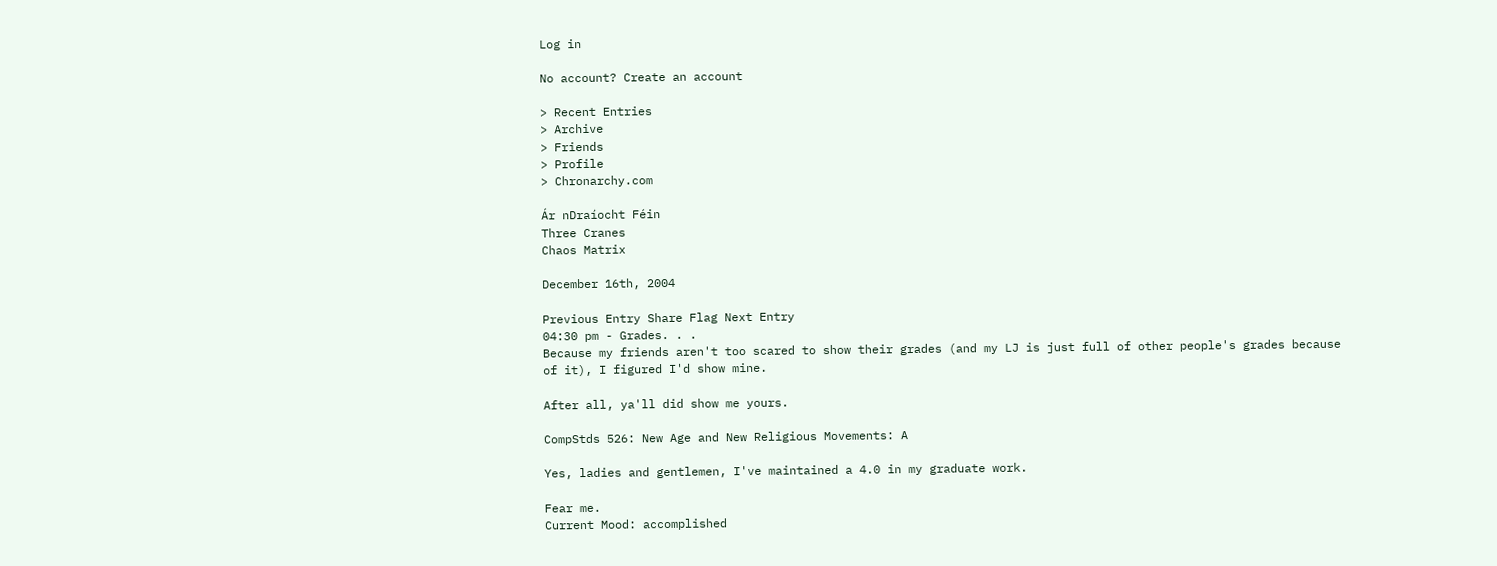Log in

No account? Create an account

> Recent Entries
> Archive
> Friends
> Profile
> Chronarchy.com

Ár nDraíocht Féin
Three Cranes
Chaos Matrix

December 16th, 2004

Previous Entry Share Flag Next Entry
04:30 pm - Grades. . .
Because my friends aren't too scared to show their grades (and my LJ is just full of other people's grades because of it), I figured I'd show mine.

After all, ya'll did show me yours.

CompStds 526: New Age and New Religious Movements: A

Yes, ladies and gentlemen, I've maintained a 4.0 in my graduate work.

Fear me.
Current Mood: accomplished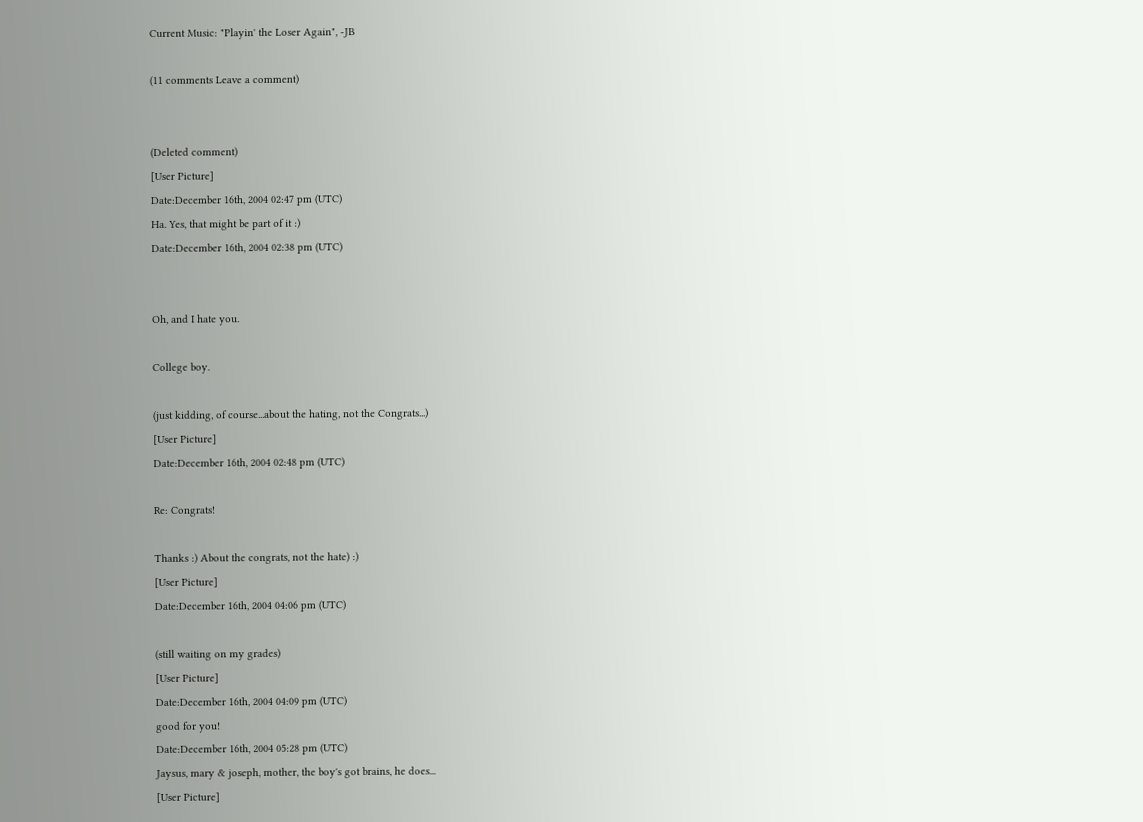Current Music: "Playin' the Loser Again", -JB

(11 comments Leave a comment)


(Deleted comment)
[User Picture]
Date:December 16th, 2004 02:47 pm (UTC)
Ha. Yes, that might be part of it :)
Date:December 16th, 2004 02:38 pm (UTC)


Oh, and I hate you.

College boy.

(just kidding, of course...about the hating, not the Congrats...)
[User Picture]
Date:December 16th, 2004 02:48 pm (UTC)

Re: Congrats!

Thanks :) About the congrats, not the hate) :)
[User Picture]
Date:December 16th, 2004 04:06 pm (UTC)

(still waiting on my grades)
[User Picture]
Date:December 16th, 2004 04:09 pm (UTC)
good for you!
Date:December 16th, 2004 05:28 pm (UTC)
Jaysus, mary & joseph, mother, the boy's got brains, he does...
[User Picture]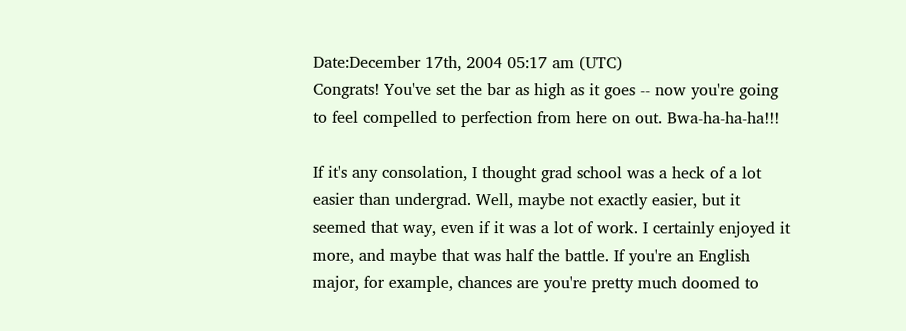Date:December 17th, 2004 05:17 am (UTC)
Congrats! You've set the bar as high as it goes -- now you're going to feel compelled to perfection from here on out. Bwa-ha-ha-ha!!!

If it's any consolation, I thought grad school was a heck of a lot easier than undergrad. Well, maybe not exactly easier, but it seemed that way, even if it was a lot of work. I certainly enjoyed it more, and maybe that was half the battle. If you're an English major, for example, chances are you're pretty much doomed to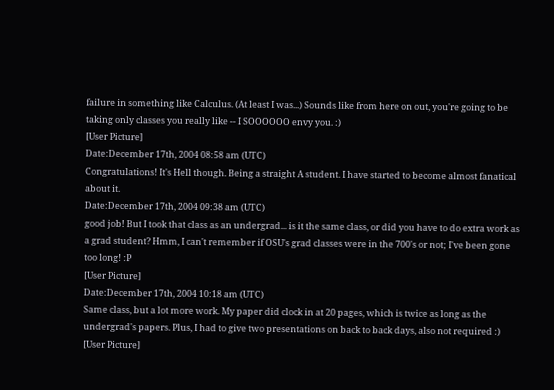failure in something like Calculus. (At least I was...) Sounds like from here on out, you're going to be taking only classes you really like -- I SOOOOOO envy you. :)
[User Picture]
Date:December 17th, 2004 08:58 am (UTC)
Congratulations! It's Hell though. Being a straight A student. I have started to become almost fanatical about it.
Date:December 17th, 2004 09:38 am (UTC)
good job! But I took that class as an undergrad... is it the same class, or did you have to do extra work as a grad student? Hmm, I can't remember if OSU's grad classes were in the 700's or not; I've been gone too long! :P
[User Picture]
Date:December 17th, 2004 10:18 am (UTC)
Same class, but a lot more work. My paper did clock in at 20 pages, which is twice as long as the undergrad's papers. Plus, I had to give two presentations on back to back days, also not required :)
[User Picture]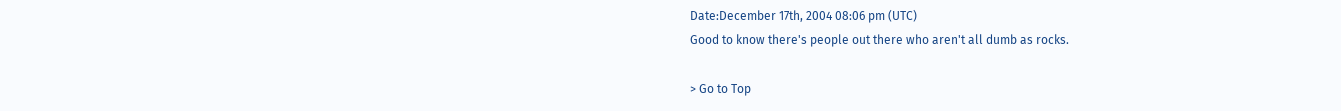Date:December 17th, 2004 08:06 pm (UTC)
Good to know there's people out there who aren't all dumb as rocks.

> Go to Top